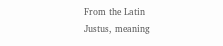From the Latin Justus, meaning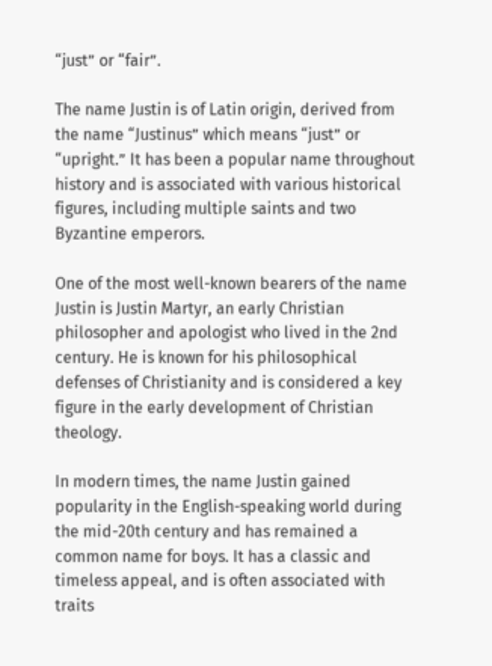“just” or “fair”.

The name Justin is of Latin origin, derived from the name “Justinus” which means “just” or “upright.” It has been a popular name throughout history and is associated with various historical figures, including multiple saints and two Byzantine emperors.

One of the most well-known bearers of the name Justin is Justin Martyr, an early Christian philosopher and apologist who lived in the 2nd century. He is known for his philosophical defenses of Christianity and is considered a key figure in the early development of Christian theology.

In modern times, the name Justin gained popularity in the English-speaking world during the mid-20th century and has remained a common name for boys. It has a classic and timeless appeal, and is often associated with traits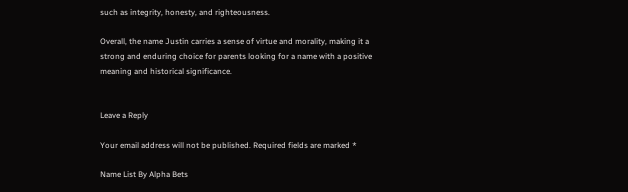such as integrity, honesty, and righteousness.

Overall, the name Justin carries a sense of virtue and morality, making it a strong and enduring choice for parents looking for a name with a positive meaning and historical significance.


Leave a Reply

Your email address will not be published. Required fields are marked *

Name List By Alpha Bets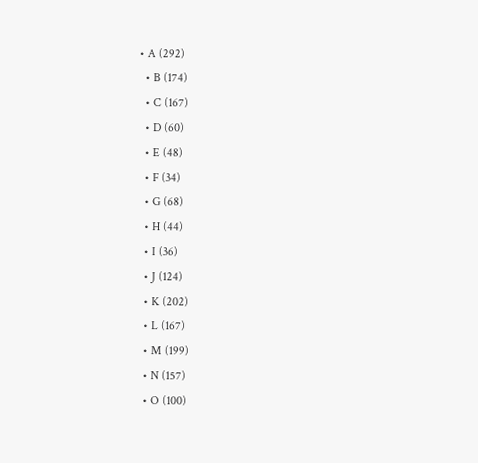• A (292)
  • B (174)
  • C (167)
  • D (60)
  • E (48)
  • F (34)
  • G (68)
  • H (44)
  • I (36)
  • J (124)
  • K (202)
  • L (167)
  • M (199)
  • N (157)
  • O (100)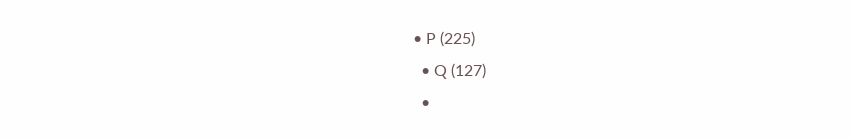• P (225)
  • Q (127)
  •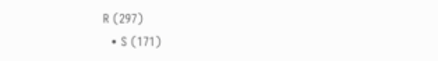R (297)
  • S (171)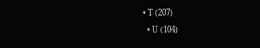• T (207)
  • U (104)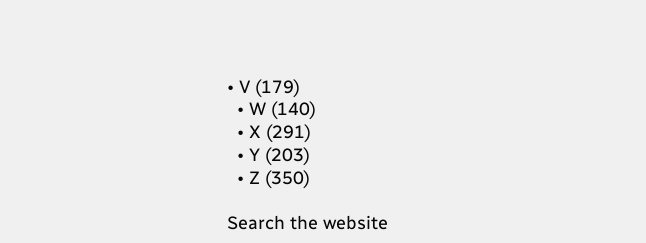• V (179)
  • W (140)
  • X (291)
  • Y (203)
  • Z (350)

Search the website